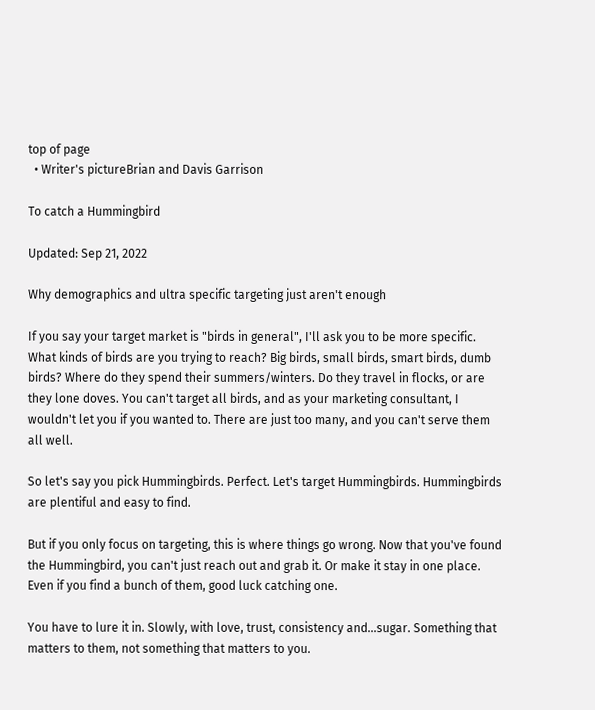top of page
  • Writer's pictureBrian and Davis Garrison

To catch a Hummingbird

Updated: Sep 21, 2022

Why demographics and ultra specific targeting just aren't enough

If you say your target market is "birds in general", I'll ask you to be more specific. What kinds of birds are you trying to reach? Big birds, small birds, smart birds, dumb birds? Where do they spend their summers/winters. Do they travel in flocks, or are they lone doves. You can't target all birds, and as your marketing consultant, I wouldn't let you if you wanted to. There are just too many, and you can't serve them all well.

So let's say you pick Hummingbirds. Perfect. Let's target Hummingbirds. Hummingbirds are plentiful and easy to find.

But if you only focus on targeting, this is where things go wrong. Now that you've found the Hummingbird, you can't just reach out and grab it. Or make it stay in one place. Even if you find a bunch of them, good luck catching one.

You have to lure it in. Slowly, with love, trust, consistency and...sugar. Something that matters to them, not something that matters to you.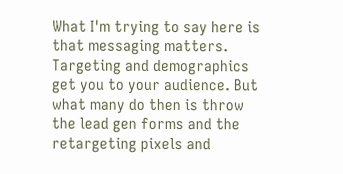What I'm trying to say here is that messaging matters. Targeting and demographics get you to your audience. But what many do then is throw the lead gen forms and the retargeting pixels and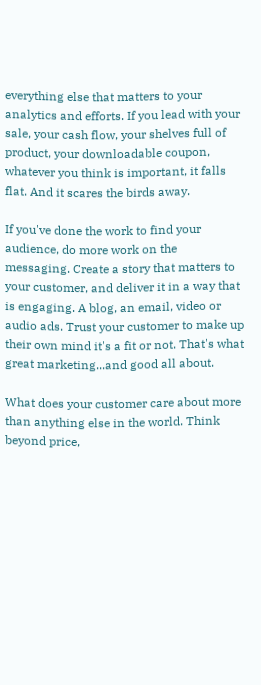everything else that matters to your analytics and efforts. If you lead with your sale, your cash flow, your shelves full of product, your downloadable coupon, whatever you think is important, it falls flat. And it scares the birds away.

If you've done the work to find your audience, do more work on the messaging. Create a story that matters to your customer, and deliver it in a way that is engaging. A blog, an email, video or audio ads. Trust your customer to make up their own mind it's a fit or not. That's what great marketing...and good all about.

What does your customer care about more than anything else in the world. Think beyond price,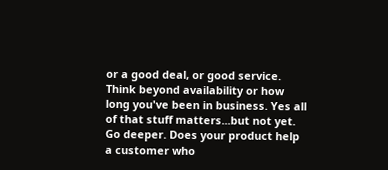or a good deal, or good service. Think beyond availability or how long you've been in business. Yes all of that stuff matters...but not yet. Go deeper. Does your product help a customer who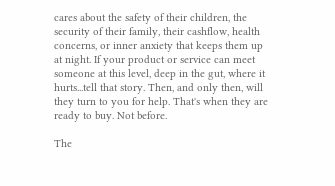cares about the safety of their children, the security of their family, their cashflow, health concerns, or inner anxiety that keeps them up at night. If your product or service can meet someone at this level, deep in the gut, where it hurts...tell that story. Then, and only then, will they turn to you for help. That's when they are ready to buy. Not before.

The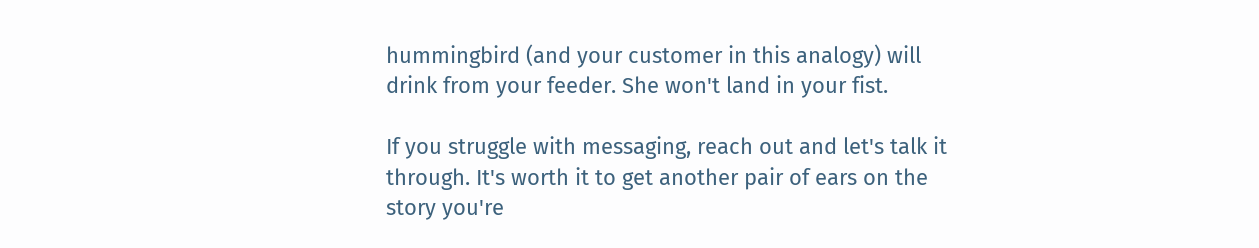hummingbird (and your customer in this analogy) will drink from your feeder. She won't land in your fist.

If you struggle with messaging, reach out and let's talk it through. It's worth it to get another pair of ears on the story you're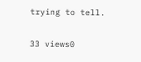trying to tell.

33 views0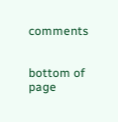comments


bottom of page